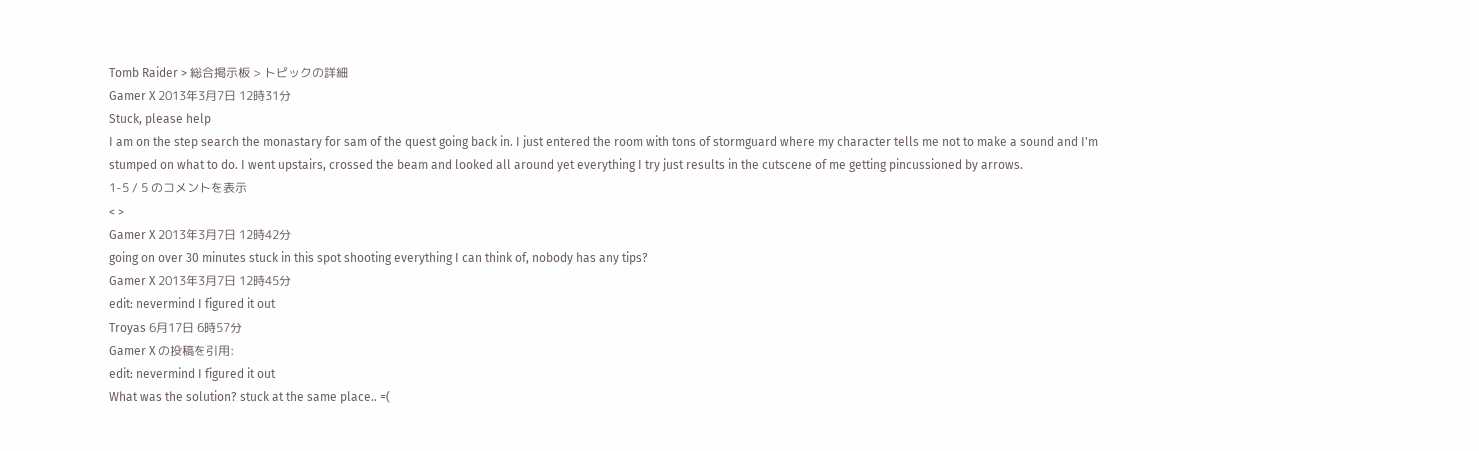Tomb Raider > 総合掲示板 > トピックの詳細
Gamer X 2013年3月7日 12時31分
Stuck, please help
I am on the step search the monastary for sam of the quest going back in. I just entered the room with tons of stormguard where my character tells me not to make a sound and I'm stumped on what to do. I went upstairs, crossed the beam and looked all around yet everything I try just results in the cutscene of me getting pincussioned by arrows.
1-5 / 5 のコメントを表示
< >
Gamer X 2013年3月7日 12時42分
going on over 30 minutes stuck in this spot shooting everything I can think of, nobody has any tips?
Gamer X 2013年3月7日 12時45分
edit: nevermind I figured it out
Troyas 6月17日 6時57分
Gamer X の投稿を引用:
edit: nevermind I figured it out
What was the solution? stuck at the same place.. =(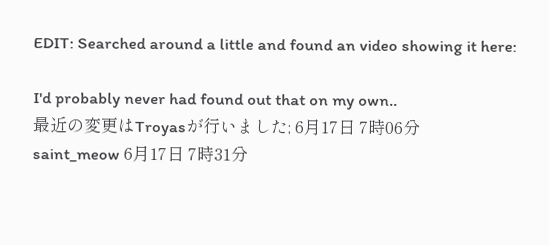EDIT: Searched around a little and found an video showing it here:

I'd probably never had found out that on my own..
最近の変更はTroyasが行いました; 6月17日 7時06分
saint_meow 6月17日 7時31分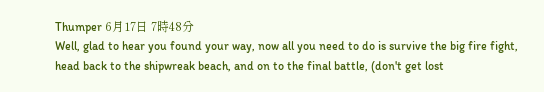Thumper 6月17日 7時48分
Well, glad to hear you found your way, now all you need to do is survive the big fire fight, head back to the shipwreak beach, and on to the final battle, (don't get lost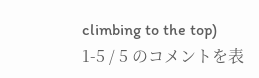climbing to the top)
1-5 / 5 のコメントを表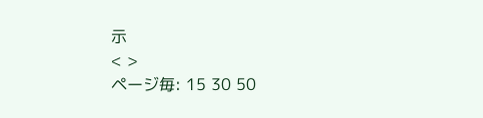示
< >
ページ毎: 15 30 50